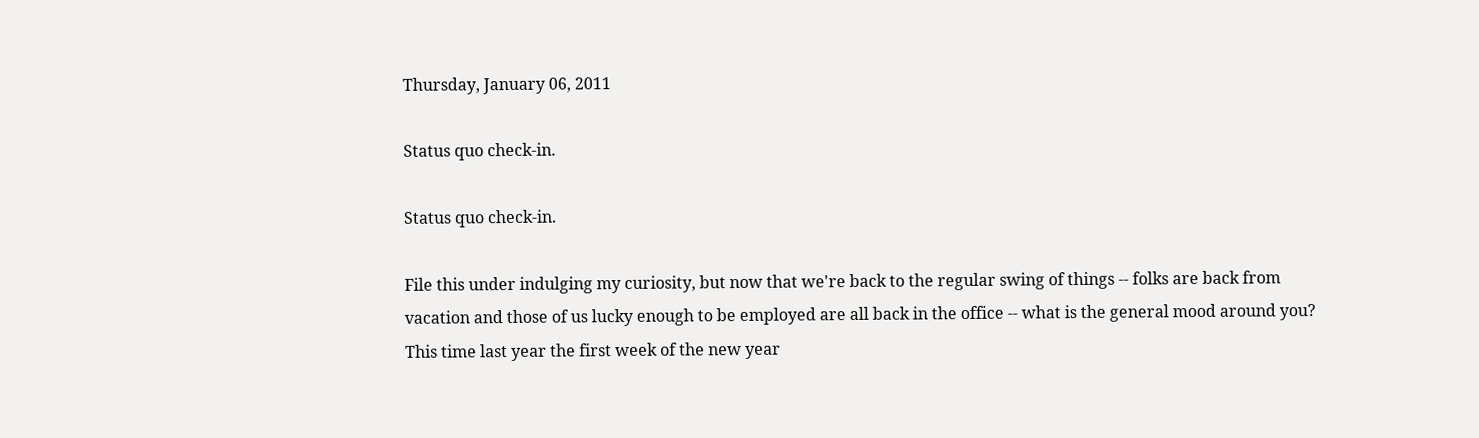Thursday, January 06, 2011

Status quo check-in.

Status quo check-in.

File this under indulging my curiosity, but now that we're back to the regular swing of things -- folks are back from vacation and those of us lucky enough to be employed are all back in the office -- what is the general mood around you? This time last year the first week of the new year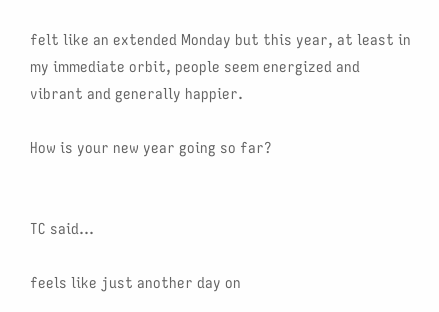felt like an extended Monday but this year, at least in my immediate orbit, people seem energized and vibrant and generally happier.

How is your new year going so far?


TC said...

feels like just another day on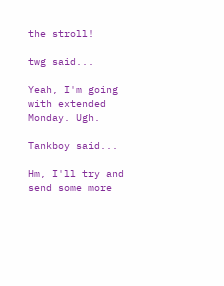the stroll!

twg said...

Yeah, I'm going with extended Monday. Ugh.

Tankboy said...

Hm, I'll try and send some more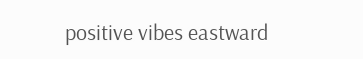positive vibes eastward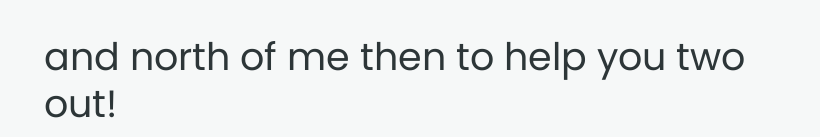and north of me then to help you two out!